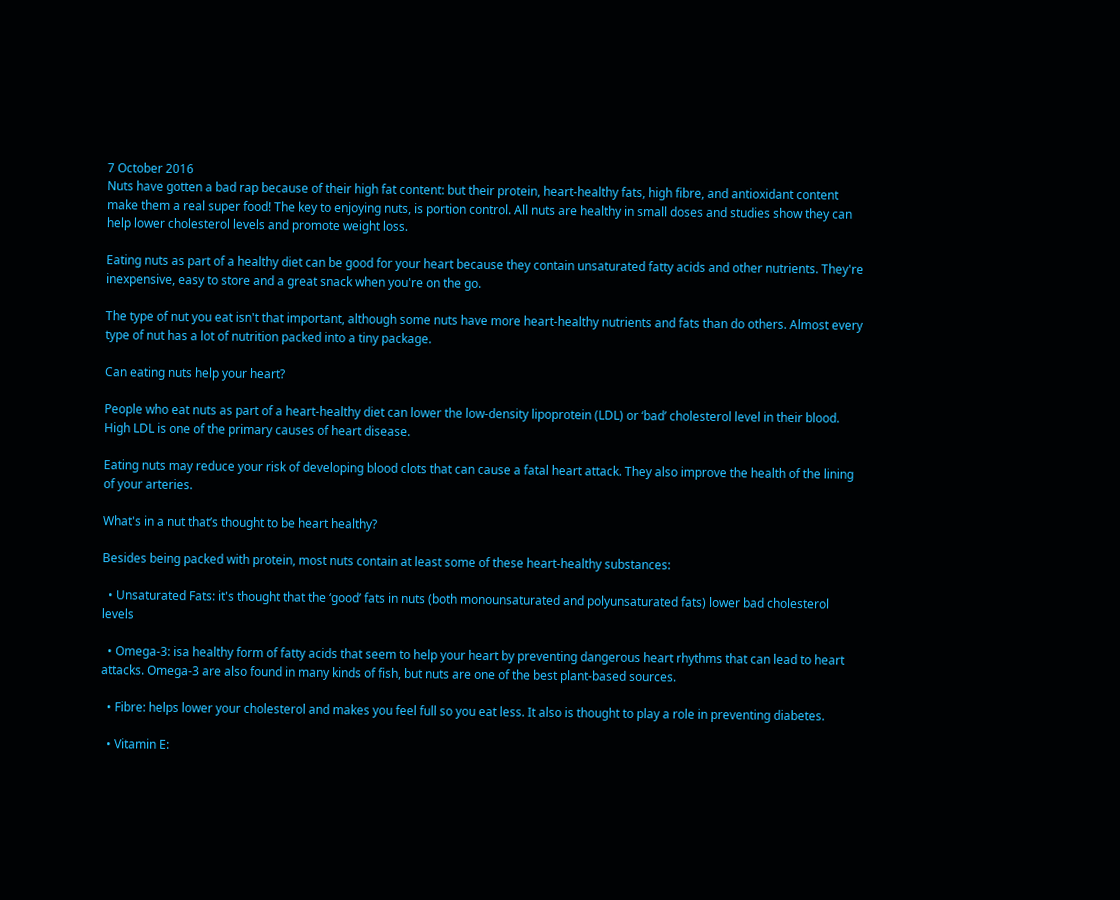7 October 2016
Nuts have gotten a bad rap because of their high fat content: but their protein, heart-healthy fats, high fibre, and antioxidant content make them a real super food! The key to enjoying nuts, is portion control. All nuts are healthy in small doses and studies show they can help lower cholesterol levels and promote weight loss.

Eating nuts as part of a healthy diet can be good for your heart because they contain unsaturated fatty acids and other nutrients. They're inexpensive, easy to store and a great snack when you're on the go.

The type of nut you eat isn't that important, although some nuts have more heart-healthy nutrients and fats than do others. Almost every type of nut has a lot of nutrition packed into a tiny package.

Can eating nuts help your heart?

People who eat nuts as part of a heart-healthy diet can lower the low-density lipoprotein (LDL) or ‘bad’ cholesterol level in their blood. High LDL is one of the primary causes of heart disease.

Eating nuts may reduce your risk of developing blood clots that can cause a fatal heart attack. They also improve the health of the lining of your arteries.

What's in a nut that’s thought to be heart healthy?

Besides being packed with protein, most nuts contain at least some of these heart-healthy substances:

  • Unsaturated Fats: it's thought that the ‘good’ fats in nuts (both monounsaturated and polyunsaturated fats) lower bad cholesterol levels

  • Omega-3: isa healthy form of fatty acids that seem to help your heart by preventing dangerous heart rhythms that can lead to heart attacks. Omega-3 are also found in many kinds of fish, but nuts are one of the best plant-based sources.

  • Fibre: helps lower your cholesterol and makes you feel full so you eat less. It also is thought to play a role in preventing diabetes.

  • Vitamin E: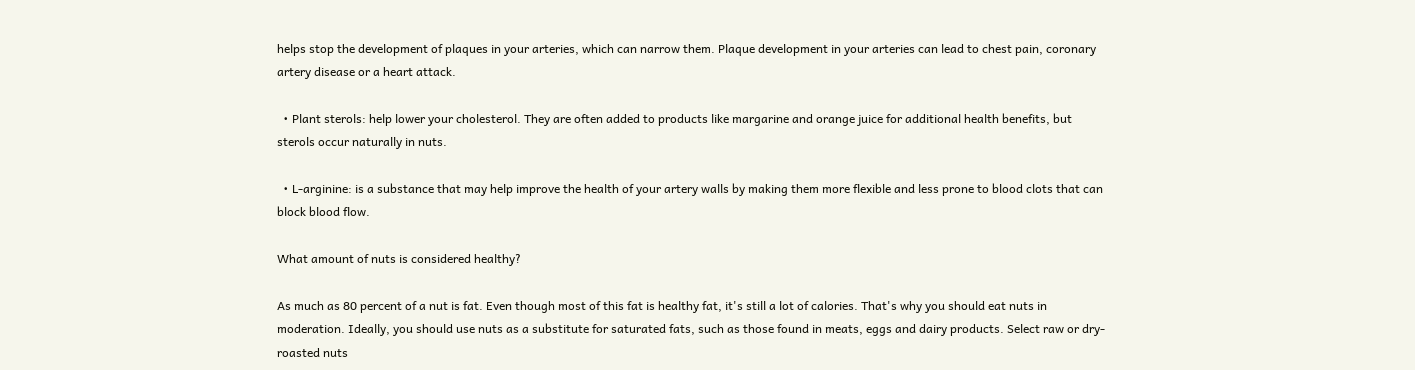helps stop the development of plaques in your arteries, which can narrow them. Plaque development in your arteries can lead to chest pain, coronary artery disease or a heart attack.

  • Plant sterols: help lower your cholesterol. They are often added to products like margarine and orange juice for additional health benefits, but sterols occur naturally in nuts.

  • L-arginine: is a substance that may help improve the health of your artery walls by making them more flexible and less prone to blood clots that can block blood flow.

What amount of nuts is considered healthy?

As much as 80 percent of a nut is fat. Even though most of this fat is healthy fat, it's still a lot of calories. That's why you should eat nuts in moderation. Ideally, you should use nuts as a substitute for saturated fats, such as those found in meats, eggs and dairy products. Select raw or dry-roasted nuts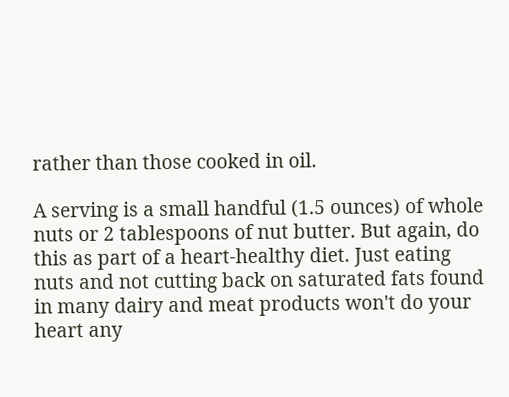rather than those cooked in oil.

A serving is a small handful (1.5 ounces) of whole nuts or 2 tablespoons of nut butter. But again, do this as part of a heart-healthy diet. Just eating nuts and not cutting back on saturated fats found in many dairy and meat products won't do your heart any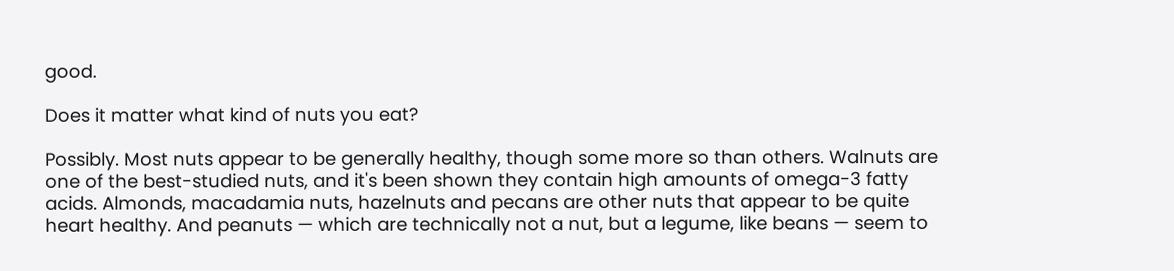good.

Does it matter what kind of nuts you eat?

Possibly. Most nuts appear to be generally healthy, though some more so than others. Walnuts are one of the best-studied nuts, and it's been shown they contain high amounts of omega-3 fatty acids. Almonds, macadamia nuts, hazelnuts and pecans are other nuts that appear to be quite heart healthy. And peanuts — which are technically not a nut, but a legume, like beans — seem to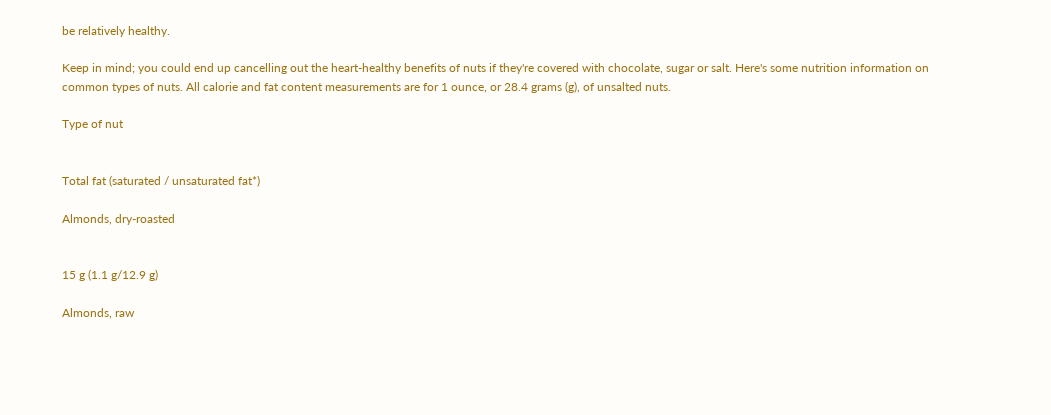be relatively healthy.

Keep in mind; you could end up cancelling out the heart-healthy benefits of nuts if they're covered with chocolate, sugar or salt. Here's some nutrition information on common types of nuts. All calorie and fat content measurements are for 1 ounce, or 28.4 grams (g), of unsalted nuts.

Type of nut


Total fat (saturated / unsaturated fat*)

Almonds, dry-roasted


15 g (1.1 g/12.9 g)

Almonds, raw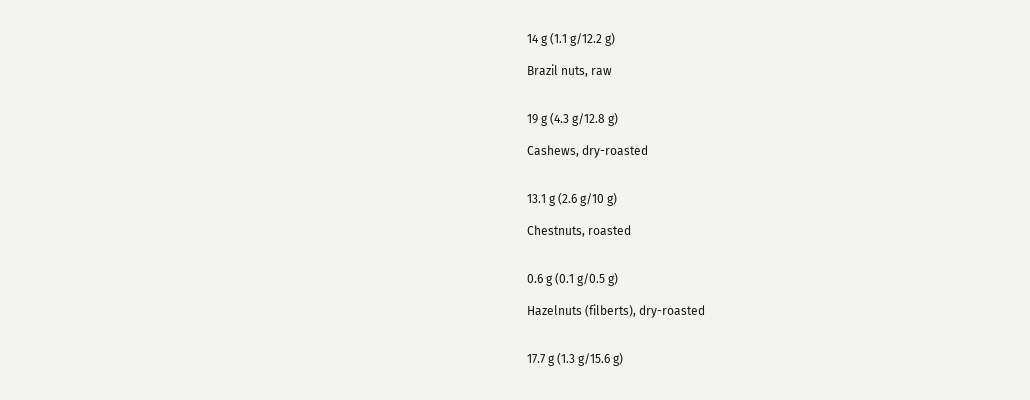14 g (1.1 g/12.2 g)

Brazil nuts, raw


19 g (4.3 g/12.8 g)

Cashews, dry-roasted


13.1 g (2.6 g/10 g)

Chestnuts, roasted


0.6 g (0.1 g/0.5 g)

Hazelnuts (filberts), dry-roasted


17.7 g (1.3 g/15.6 g)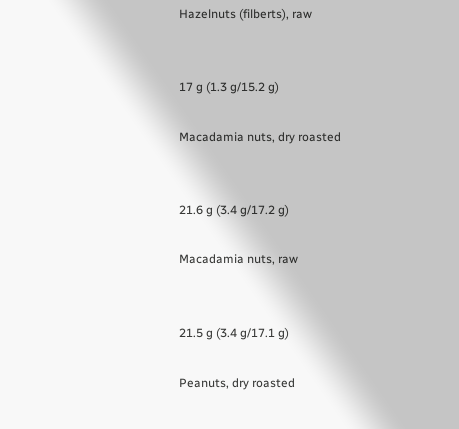Hazelnuts (filberts), raw


17 g (1.3 g/15.2 g)

Macadamia nuts, dry roasted


21.6 g (3.4 g/17.2 g)

Macadamia nuts, raw


21.5 g (3.4 g/17.1 g)

Peanuts, dry roasted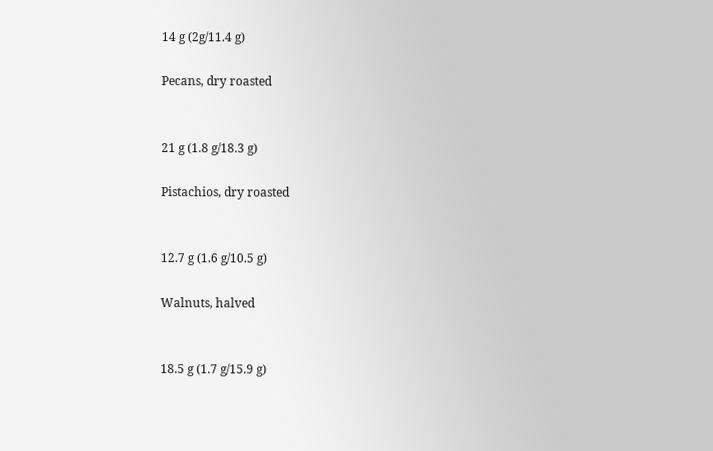14 g (2g/11.4 g)

Pecans, dry roasted


21 g (1.8 g/18.3 g)

Pistachios, dry roasted


12.7 g (1.6 g/10.5 g)

Walnuts, halved


18.5 g (1.7 g/15.9 g)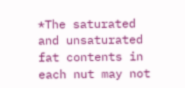*The saturated and unsaturated fat contents in each nut may not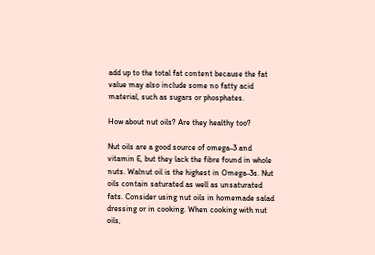add up to the total fat content because the fat value may also include some no fatty acid material, such as sugars or phosphates.

How about nut oils? Are they healthy too?

Nut oils are a good source of omega-3 and vitamin E, but they lack the fibre found in whole nuts. Walnut oil is the highest in Omega-3s. Nut oils contain saturated as well as unsaturated fats. Consider using nut oils in homemade salad dressing or in cooking. When cooking with nut oils,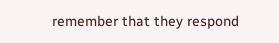remember that they respond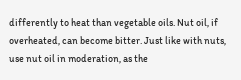differently to heat than vegetable oils. Nut oil, if overheated, can become bitter. Just like with nuts, use nut oil in moderation, as the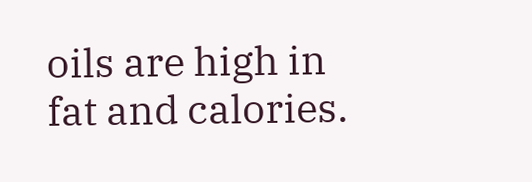oils are high in fat and calories.